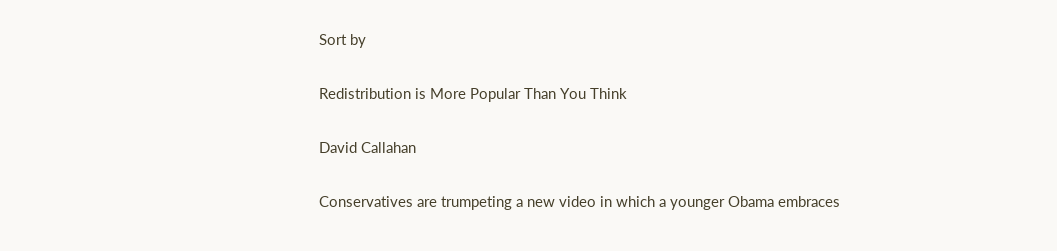Sort by

Redistribution is More Popular Than You Think

David Callahan

Conservatives are trumpeting a new video in which a younger Obama embraces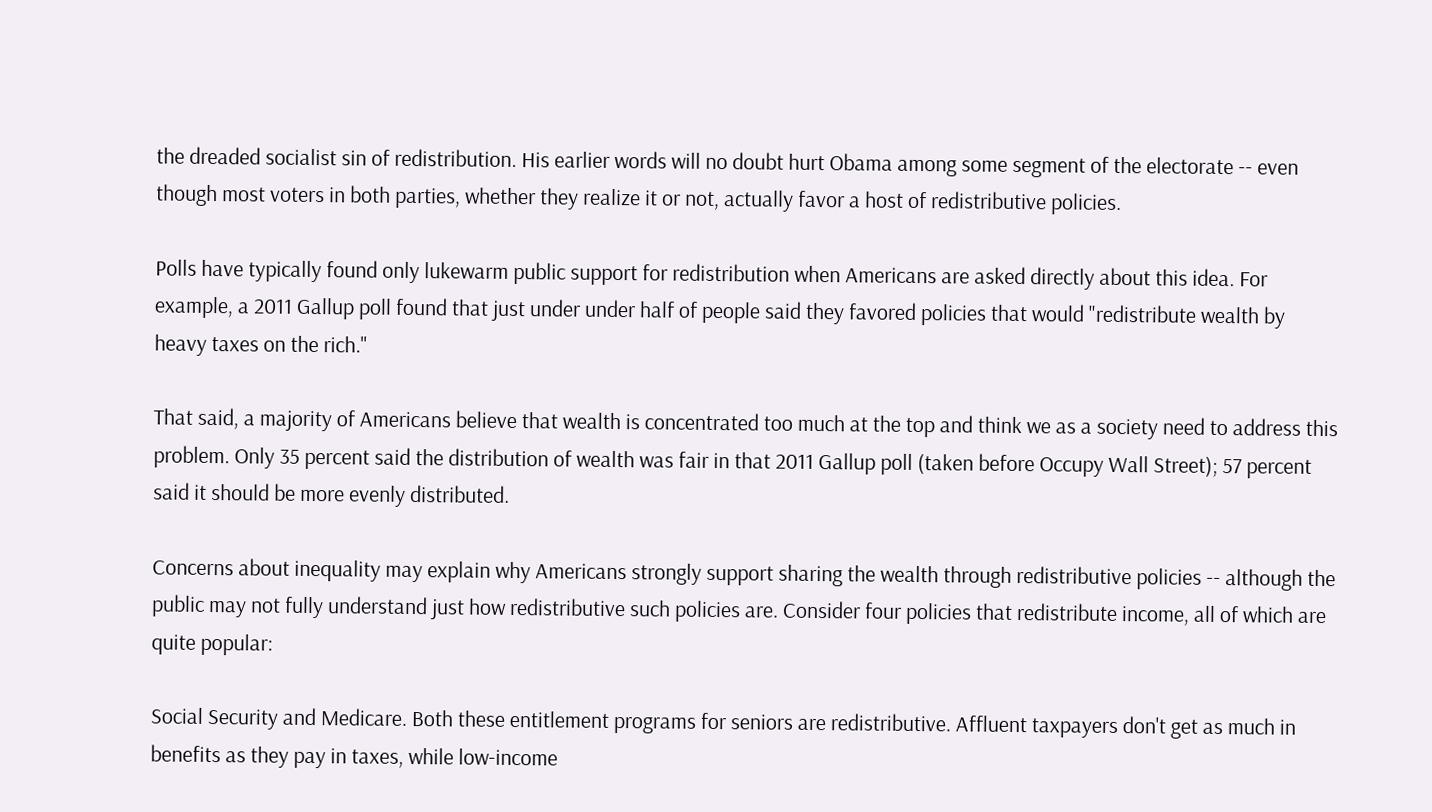the dreaded socialist sin of redistribution. His earlier words will no doubt hurt Obama among some segment of the electorate -- even though most voters in both parties, whether they realize it or not, actually favor a host of redistributive policies.

Polls have typically found only lukewarm public support for redistribution when Americans are asked directly about this idea. For example, a 2011 Gallup poll found that just under under half of people said they favored policies that would "redistribute wealth by heavy taxes on the rich."

That said, a majority of Americans believe that wealth is concentrated too much at the top and think we as a society need to address this problem. Only 35 percent said the distribution of wealth was fair in that 2011 Gallup poll (taken before Occupy Wall Street); 57 percent said it should be more evenly distributed.

Concerns about inequality may explain why Americans strongly support sharing the wealth through redistributive policies -- although the public may not fully understand just how redistributive such policies are. Consider four policies that redistribute income, all of which are quite popular:

Social Security and Medicare. Both these entitlement programs for seniors are redistributive. Affluent taxpayers don't get as much in benefits as they pay in taxes, while low-income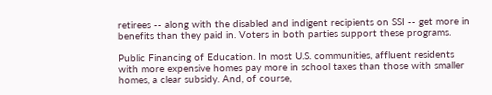retirees -- along with the disabled and indigent recipients on SSI -- get more in benefits than they paid in. Voters in both parties support these programs.

Public Financing of Education. In most U.S. communities, affluent residents with more expensive homes pay more in school taxes than those with smaller homes, a clear subsidy. And, of course,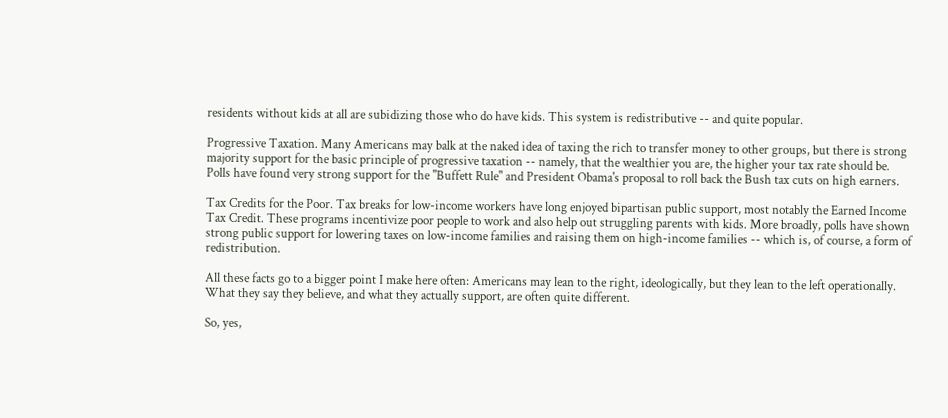residents without kids at all are subidizing those who do have kids. This system is redistributive -- and quite popular.

Progressive Taxation. Many Americans may balk at the naked idea of taxing the rich to transfer money to other groups, but there is strong majority support for the basic principle of progressive taxation -- namely, that the wealthier you are, the higher your tax rate should be. Polls have found very strong support for the "Buffett Rule" and President Obama's proposal to roll back the Bush tax cuts on high earners.

Tax Credits for the Poor. Tax breaks for low-income workers have long enjoyed bipartisan public support, most notably the Earned Income Tax Credit. These programs incentivize poor people to work and also help out struggling parents with kids. More broadly, polls have shown strong public support for lowering taxes on low-income families and raising them on high-income families -- which is, of course, a form of redistribution.

All these facts go to a bigger point I make here often: Americans may lean to the right, ideologically, but they lean to the left operationally. What they say they believe, and what they actually support, are often quite different.

So, yes,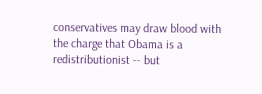conservatives may draw blood with the charge that Obama is a redistributionist -- but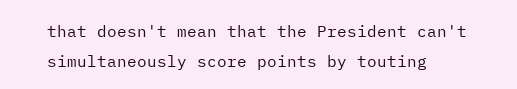that doesn't mean that the President can't simultaneously score points by touting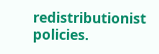redistributionist policies.